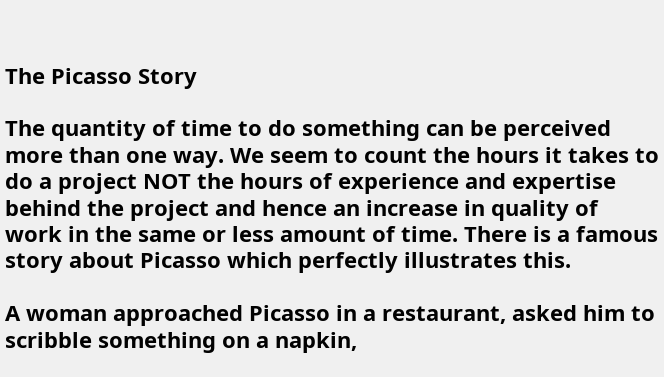The Picasso Story

The quantity of time to do something can be perceived more than one way. We seem to count the hours it takes to do a project NOT the hours of experience and expertise behind the project and hence an increase in quality of work in the same or less amount of time. There is a famous story about Picasso which perfectly illustrates this.

A woman approached Picasso in a restaurant, asked him to scribble something on a napkin,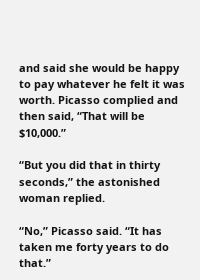and said she would be happy to pay whatever he felt it was worth. Picasso complied and then said, “That will be $10,000.”

“But you did that in thirty seconds,” the astonished woman replied.

“No,” Picasso said. “It has taken me forty years to do that.”